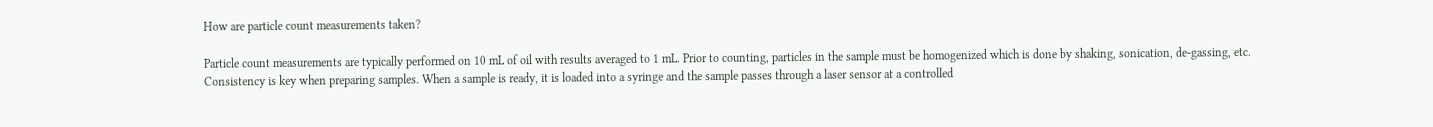How are particle count measurements taken?

Particle count measurements are typically performed on 10 mL of oil with results averaged to 1 mL. Prior to counting, particles in the sample must be homogenized which is done by shaking, sonication, de-gassing, etc. Consistency is key when preparing samples. When a sample is ready, it is loaded into a syringe and the sample passes through a laser sensor at a controlled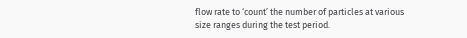flow rate to ‘count’ the number of particles at various size ranges during the test period.